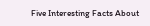Five Interesting Facts About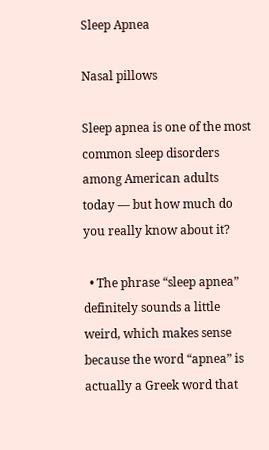Sleep Apnea

Nasal pillows

Sleep apnea is one of the most common sleep disorders among American adults today — but how much do you really know about it?

  • The phrase “sleep apnea” definitely sounds a little weird, which makes sense because the word “apnea” is actually a Greek word that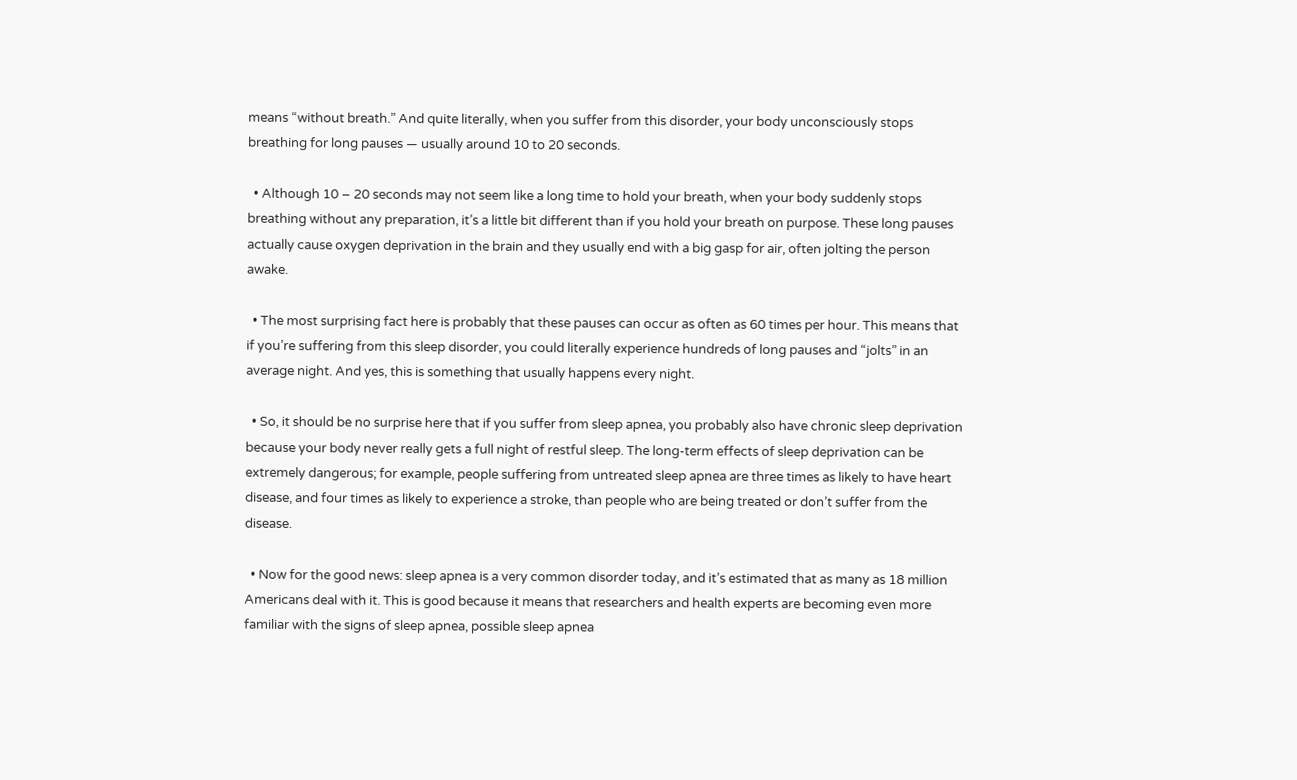means “without breath.” And quite literally, when you suffer from this disorder, your body unconsciously stops breathing for long pauses — usually around 10 to 20 seconds.

  • Although 10 – 20 seconds may not seem like a long time to hold your breath, when your body suddenly stops breathing without any preparation, it’s a little bit different than if you hold your breath on purpose. These long pauses actually cause oxygen deprivation in the brain and they usually end with a big gasp for air, often jolting the person awake.

  • The most surprising fact here is probably that these pauses can occur as often as 60 times per hour. This means that if you’re suffering from this sleep disorder, you could literally experience hundreds of long pauses and “jolts” in an average night. And yes, this is something that usually happens every night.

  • So, it should be no surprise here that if you suffer from sleep apnea, you probably also have chronic sleep deprivation because your body never really gets a full night of restful sleep. The long-term effects of sleep deprivation can be extremely dangerous; for example, people suffering from untreated sleep apnea are three times as likely to have heart disease, and four times as likely to experience a stroke, than people who are being treated or don’t suffer from the disease.

  • Now for the good news: sleep apnea is a very common disorder today, and it’s estimated that as many as 18 million Americans deal with it. This is good because it means that researchers and health experts are becoming even more familiar with the signs of sleep apnea, possible sleep apnea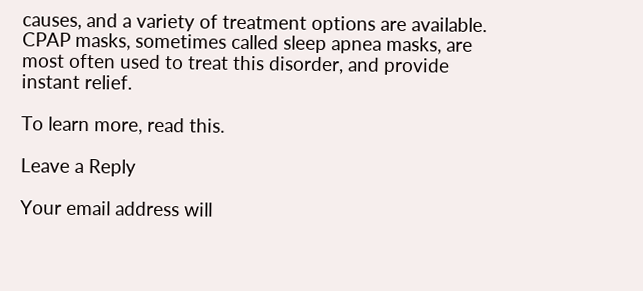causes, and a variety of treatment options are available. CPAP masks, sometimes called sleep apnea masks, are most often used to treat this disorder, and provide instant relief.

To learn more, read this.

Leave a Reply

Your email address will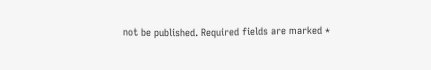not be published. Required fields are marked *